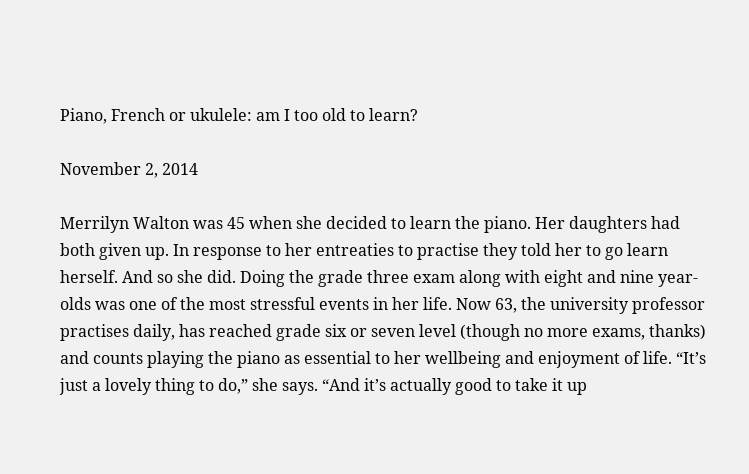Piano, French or ukulele: am I too old to learn?

November 2, 2014

Merrilyn Walton was 45 when she decided to learn the piano. Her daughters had both given up. In response to her entreaties to practise they told her to go learn herself. And so she did. Doing the grade three exam along with eight and nine year-olds was one of the most stressful events in her life. Now 63, the university professor practises daily, has reached grade six or seven level (though no more exams, thanks) and counts playing the piano as essential to her wellbeing and enjoyment of life. “It’s just a lovely thing to do,” she says. “And it’s actually good to take it up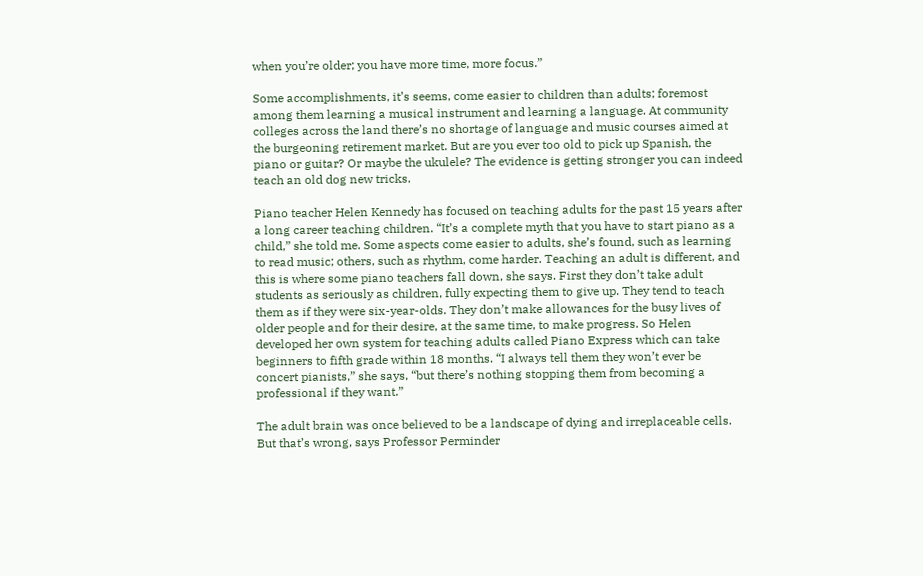when you’re older; you have more time, more focus.”

Some accomplishments, it’s seems, come easier to children than adults; foremost among them learning a musical instrument and learning a language. At community colleges across the land there’s no shortage of language and music courses aimed at the burgeoning retirement market. But are you ever too old to pick up Spanish, the piano or guitar? Or maybe the ukulele? The evidence is getting stronger you can indeed teach an old dog new tricks.

Piano teacher Helen Kennedy has focused on teaching adults for the past 15 years after a long career teaching children. “It’s a complete myth that you have to start piano as a child,” she told me. Some aspects come easier to adults, she’s found, such as learning to read music; others, such as rhythm, come harder. Teaching an adult is different, and this is where some piano teachers fall down, she says. First they don’t take adult students as seriously as children, fully expecting them to give up. They tend to teach them as if they were six-year-olds. They don’t make allowances for the busy lives of older people and for their desire, at the same time, to make progress. So Helen developed her own system for teaching adults called Piano Express which can take beginners to fifth grade within 18 months. “I always tell them they won’t ever be concert pianists,” she says, “but there’s nothing stopping them from becoming a professional if they want.”

The adult brain was once believed to be a landscape of dying and irreplaceable cells. But that’s wrong, says Professor Perminder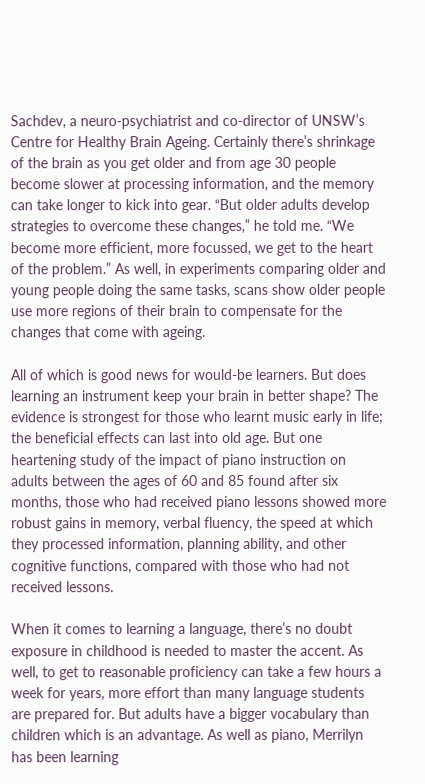Sachdev, a neuro-psychiatrist and co-director of UNSW’s Centre for Healthy Brain Ageing. Certainly there’s shrinkage of the brain as you get older and from age 30 people become slower at processing information, and the memory can take longer to kick into gear. “But older adults develop strategies to overcome these changes,” he told me. “We become more efficient, more focussed, we get to the heart of the problem.” As well, in experiments comparing older and young people doing the same tasks, scans show older people use more regions of their brain to compensate for the changes that come with ageing.

All of which is good news for would-be learners. But does learning an instrument keep your brain in better shape? The evidence is strongest for those who learnt music early in life; the beneficial effects can last into old age. But one heartening study of the impact of piano instruction on adults between the ages of 60 and 85 found after six months, those who had received piano lessons showed more robust gains in memory, verbal fluency, the speed at which they processed information, planning ability, and other cognitive functions, compared with those who had not received lessons.

When it comes to learning a language, there’s no doubt exposure in childhood is needed to master the accent. As well, to get to reasonable proficiency can take a few hours a week for years, more effort than many language students are prepared for. But adults have a bigger vocabulary than children which is an advantage. As well as piano, Merrilyn has been learning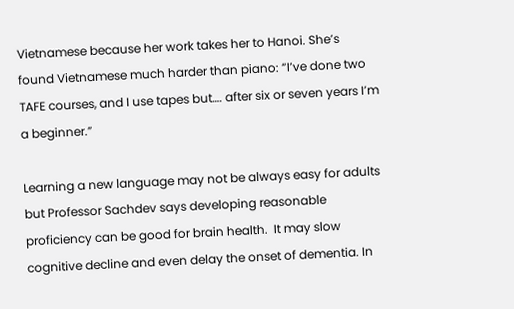Vietnamese because her work takes her to Hanoi. She’s found Vietnamese much harder than piano: “I’ve done two TAFE courses, and I use tapes but…. after six or seven years I’m a beginner.”

Learning a new language may not be always easy for adults but Professor Sachdev says developing reasonable proficiency can be good for brain health.  It may slow cognitive decline and even delay the onset of dementia. In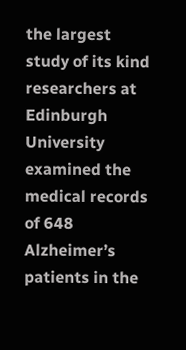the largest study of its kind researchers at Edinburgh University examined the medical records of 648 Alzheimer’s patients in the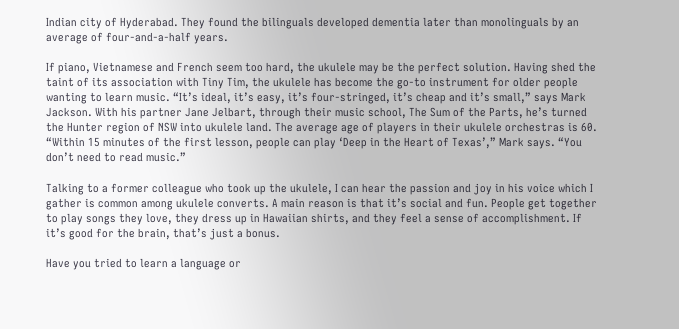Indian city of Hyderabad. They found the bilinguals developed dementia later than monolinguals by an average of four-and-a-half years.

If piano, Vietnamese and French seem too hard, the ukulele may be the perfect solution. Having shed the taint of its association with Tiny Tim, the ukulele has become the go-to instrument for older people wanting to learn music. “It’s ideal, it’s easy, it’s four-stringed, it’s cheap and it’s small,” says Mark Jackson. With his partner Jane Jelbart, through their music school, The Sum of the Parts, he’s turned the Hunter region of NSW into ukulele land. The average age of players in their ukulele orchestras is 60. “Within 15 minutes of the first lesson, people can play ‘Deep in the Heart of Texas’,” Mark says. “You don’t need to read music.”

Talking to a former colleague who took up the ukulele, I can hear the passion and joy in his voice which I gather is common among ukulele converts. A main reason is that it’s social and fun. People get together to play songs they love, they dress up in Hawaiian shirts, and they feel a sense of accomplishment. If it’s good for the brain, that’s just a bonus.

Have you tried to learn a language or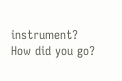instrument? How did you go?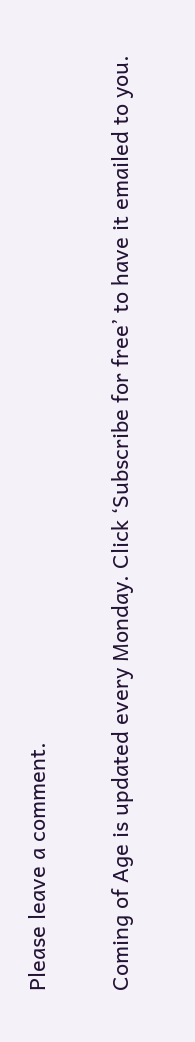Please leave a comment.

Coming of Age is updated every Monday. Click ‘Subscribe for free’ to have it emailed to you.